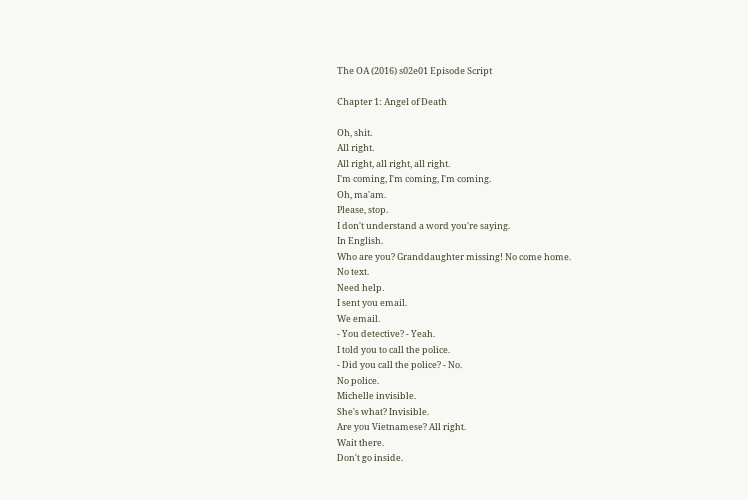The OA (2016) s02e01 Episode Script

Chapter 1: Angel of Death

Oh, shit.
All right.
All right, all right, all right.
I'm coming, I'm coming, I'm coming.
Oh, ma'am.
Please, stop.
I don't understand a word you're saying.
In English.
Who are you? Granddaughter missing! No come home.
No text.
Need help.
I sent you email.
We email.
- You detective? - Yeah.
I told you to call the police.
- Did you call the police? - No.
No police.
Michelle invisible.
She's what? Invisible.
Are you Vietnamese? All right.
Wait there.
Don't go inside.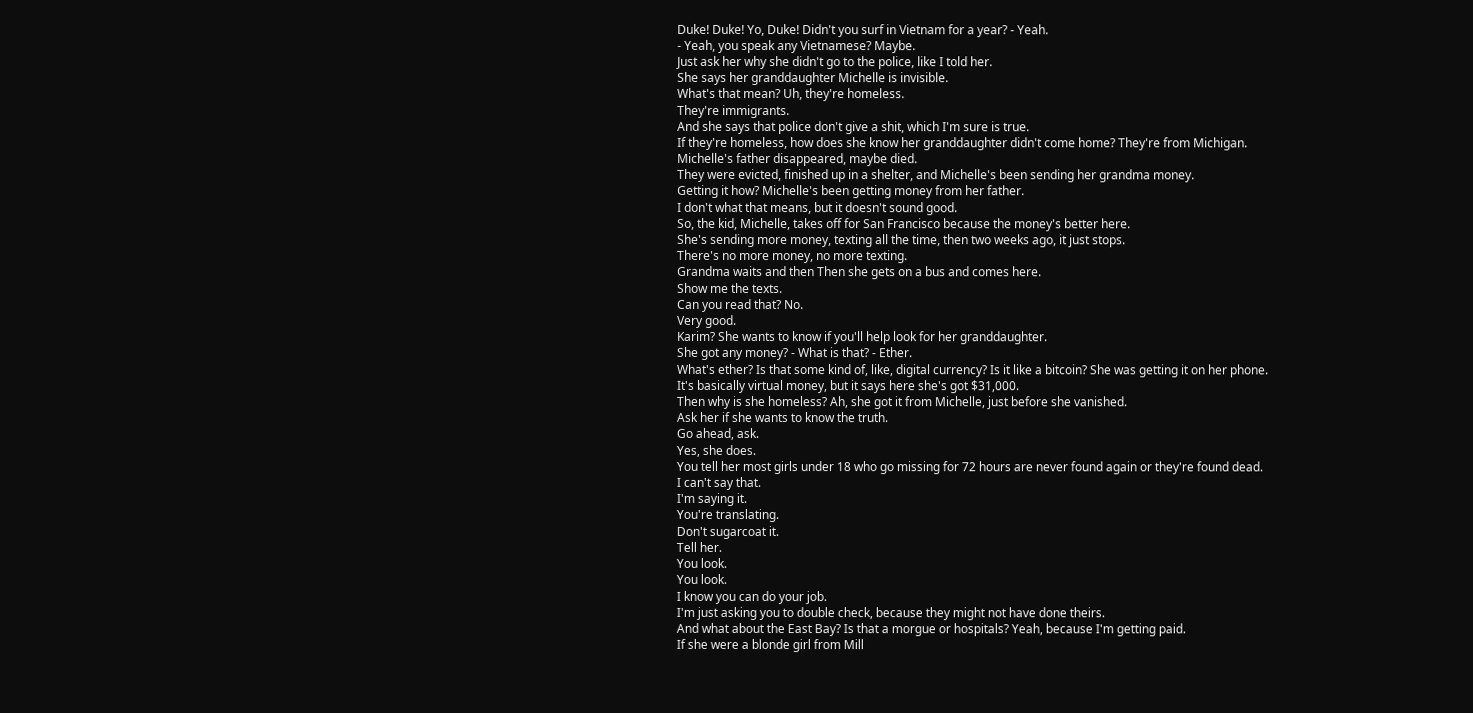Duke! Duke! Yo, Duke! Didn't you surf in Vietnam for a year? - Yeah.
- Yeah, you speak any Vietnamese? Maybe.
Just ask her why she didn't go to the police, like I told her.
She says her granddaughter Michelle is invisible.
What's that mean? Uh, they're homeless.
They're immigrants.
And she says that police don't give a shit, which I'm sure is true.
If they're homeless, how does she know her granddaughter didn't come home? They're from Michigan.
Michelle's father disappeared, maybe died.
They were evicted, finished up in a shelter, and Michelle's been sending her grandma money.
Getting it how? Michelle's been getting money from her father.
I don't what that means, but it doesn't sound good.
So, the kid, Michelle, takes off for San Francisco because the money's better here.
She's sending more money, texting all the time, then two weeks ago, it just stops.
There's no more money, no more texting.
Grandma waits and then Then she gets on a bus and comes here.
Show me the texts.
Can you read that? No.
Very good.
Karim? She wants to know if you'll help look for her granddaughter.
She got any money? - What is that? - Ether.
What's ether? Is that some kind of, like, digital currency? Is it like a bitcoin? She was getting it on her phone.
It's basically virtual money, but it says here she's got $31,000.
Then why is she homeless? Ah, she got it from Michelle, just before she vanished.
Ask her if she wants to know the truth.
Go ahead, ask.
Yes, she does.
You tell her most girls under 18 who go missing for 72 hours are never found again or they're found dead.
I can't say that.
I'm saying it.
You're translating.
Don't sugarcoat it.
Tell her.
You look.
You look.
I know you can do your job.
I'm just asking you to double check, because they might not have done theirs.
And what about the East Bay? Is that a morgue or hospitals? Yeah, because I'm getting paid.
If she were a blonde girl from Mill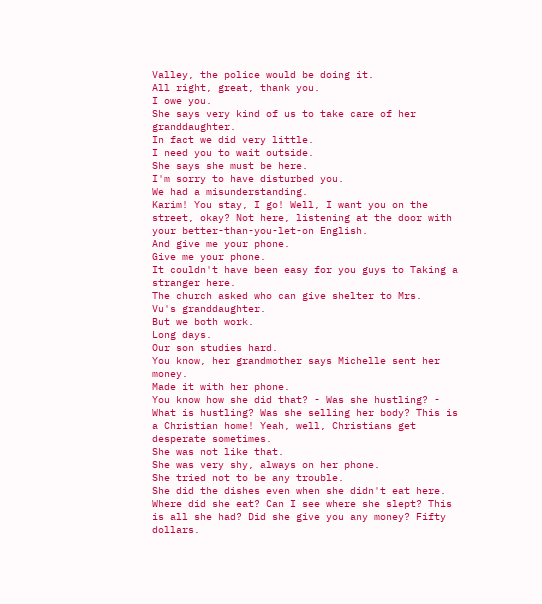Valley, the police would be doing it.
All right, great, thank you.
I owe you.
She says very kind of us to take care of her granddaughter.
In fact we did very little.
I need you to wait outside.
She says she must be here.
I'm sorry to have disturbed you.
We had a misunderstanding.
Karim! You stay, I go! Well, I want you on the street, okay? Not here, listening at the door with your better-than-you-let-on English.
And give me your phone.
Give me your phone.
It couldn't have been easy for you guys to Taking a stranger here.
The church asked who can give shelter to Mrs.
Vu's granddaughter.
But we both work.
Long days.
Our son studies hard.
You know, her grandmother says Michelle sent her money.
Made it with her phone.
You know how she did that? - Was she hustling? - What is hustling? Was she selling her body? This is a Christian home! Yeah, well, Christians get desperate sometimes.
She was not like that.
She was very shy, always on her phone.
She tried not to be any trouble.
She did the dishes even when she didn't eat here.
Where did she eat? Can I see where she slept? This is all she had? Did she give you any money? Fifty dollars.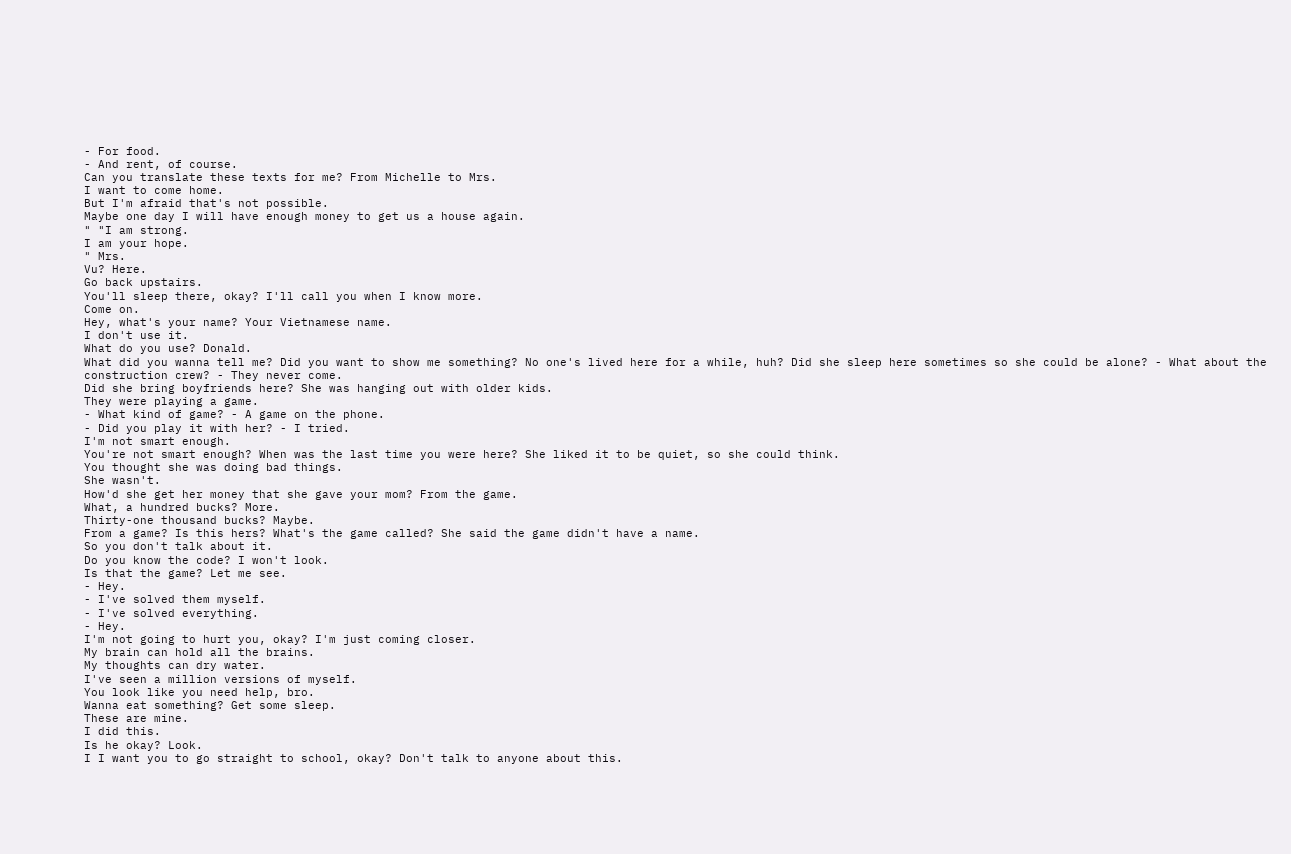- For food.
- And rent, of course.
Can you translate these texts for me? From Michelle to Mrs.
I want to come home.
But I'm afraid that's not possible.
Maybe one day I will have enough money to get us a house again.
" "I am strong.
I am your hope.
" Mrs.
Vu? Here.
Go back upstairs.
You'll sleep there, okay? I'll call you when I know more.
Come on.
Hey, what's your name? Your Vietnamese name.
I don't use it.
What do you use? Donald.
What did you wanna tell me? Did you want to show me something? No one's lived here for a while, huh? Did she sleep here sometimes so she could be alone? - What about the construction crew? - They never come.
Did she bring boyfriends here? She was hanging out with older kids.
They were playing a game.
- What kind of game? - A game on the phone.
- Did you play it with her? - I tried.
I'm not smart enough.
You're not smart enough? When was the last time you were here? She liked it to be quiet, so she could think.
You thought she was doing bad things.
She wasn't.
How'd she get her money that she gave your mom? From the game.
What, a hundred bucks? More.
Thirty-one thousand bucks? Maybe.
From a game? Is this hers? What's the game called? She said the game didn't have a name.
So you don't talk about it.
Do you know the code? I won't look.
Is that the game? Let me see.
- Hey.
- I've solved them myself.
- I've solved everything.
- Hey.
I'm not going to hurt you, okay? I'm just coming closer.
My brain can hold all the brains.
My thoughts can dry water.
I've seen a million versions of myself.
You look like you need help, bro.
Wanna eat something? Get some sleep.
These are mine.
I did this.
Is he okay? Look.
I I want you to go straight to school, okay? Don't talk to anyone about this.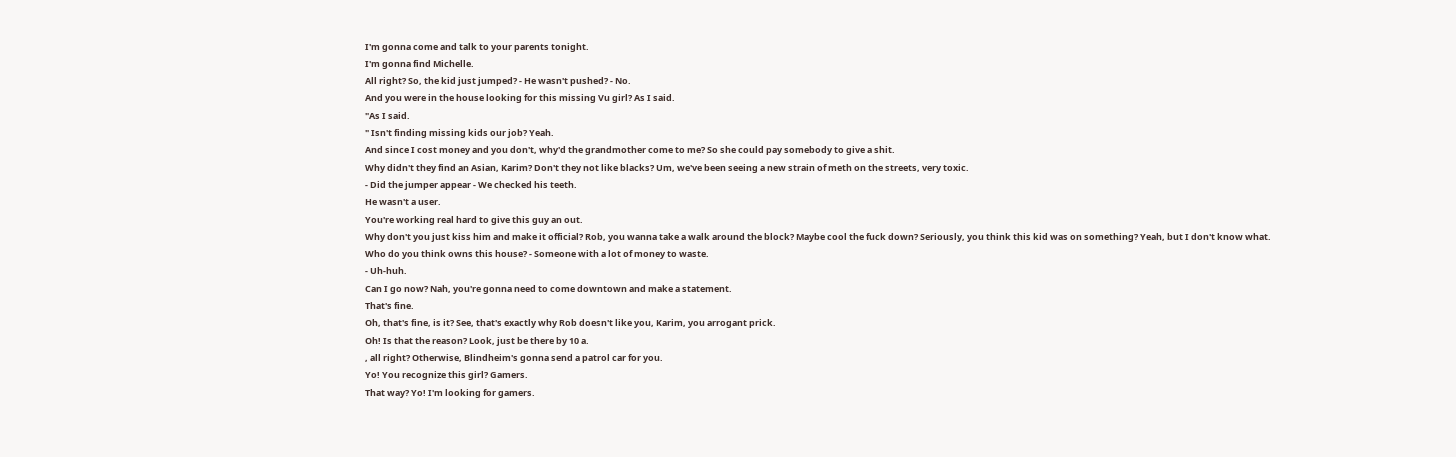I'm gonna come and talk to your parents tonight.
I'm gonna find Michelle.
All right? So, the kid just jumped? - He wasn't pushed? - No.
And you were in the house looking for this missing Vu girl? As I said.
"As I said.
" Isn't finding missing kids our job? Yeah.
And since I cost money and you don't, why'd the grandmother come to me? So she could pay somebody to give a shit.
Why didn't they find an Asian, Karim? Don't they not like blacks? Um, we've been seeing a new strain of meth on the streets, very toxic.
- Did the jumper appear - We checked his teeth.
He wasn't a user.
You're working real hard to give this guy an out.
Why don't you just kiss him and make it official? Rob, you wanna take a walk around the block? Maybe cool the fuck down? Seriously, you think this kid was on something? Yeah, but I don't know what.
Who do you think owns this house? - Someone with a lot of money to waste.
- Uh-huh.
Can I go now? Nah, you're gonna need to come downtown and make a statement.
That's fine.
Oh, that's fine, is it? See, that's exactly why Rob doesn't like you, Karim, you arrogant prick.
Oh! Is that the reason? Look, just be there by 10 a.
, all right? Otherwise, Blindheim's gonna send a patrol car for you.
Yo! You recognize this girl? Gamers.
That way? Yo! I'm looking for gamers.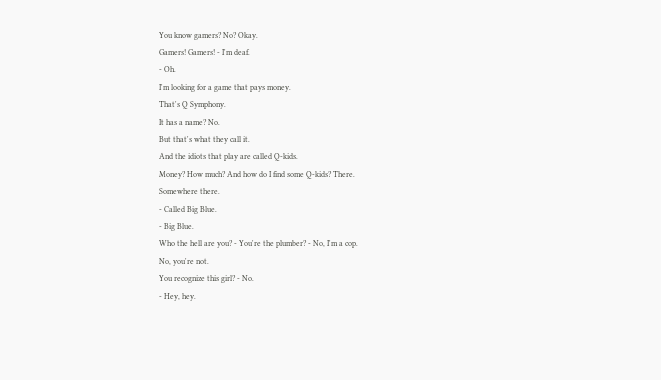You know gamers? No? Okay.
Gamers! Gamers! - I'm deaf.
- Oh.
I'm looking for a game that pays money.
That's Q Symphony.
It has a name? No.
But that's what they call it.
And the idiots that play are called Q-kids.
Money? How much? And how do I find some Q-kids? There.
Somewhere there.
- Called Big Blue.
- Big Blue.
Who the hell are you? - You're the plumber? - No, I'm a cop.
No, you're not.
You recognize this girl? - No.
- Hey, hey.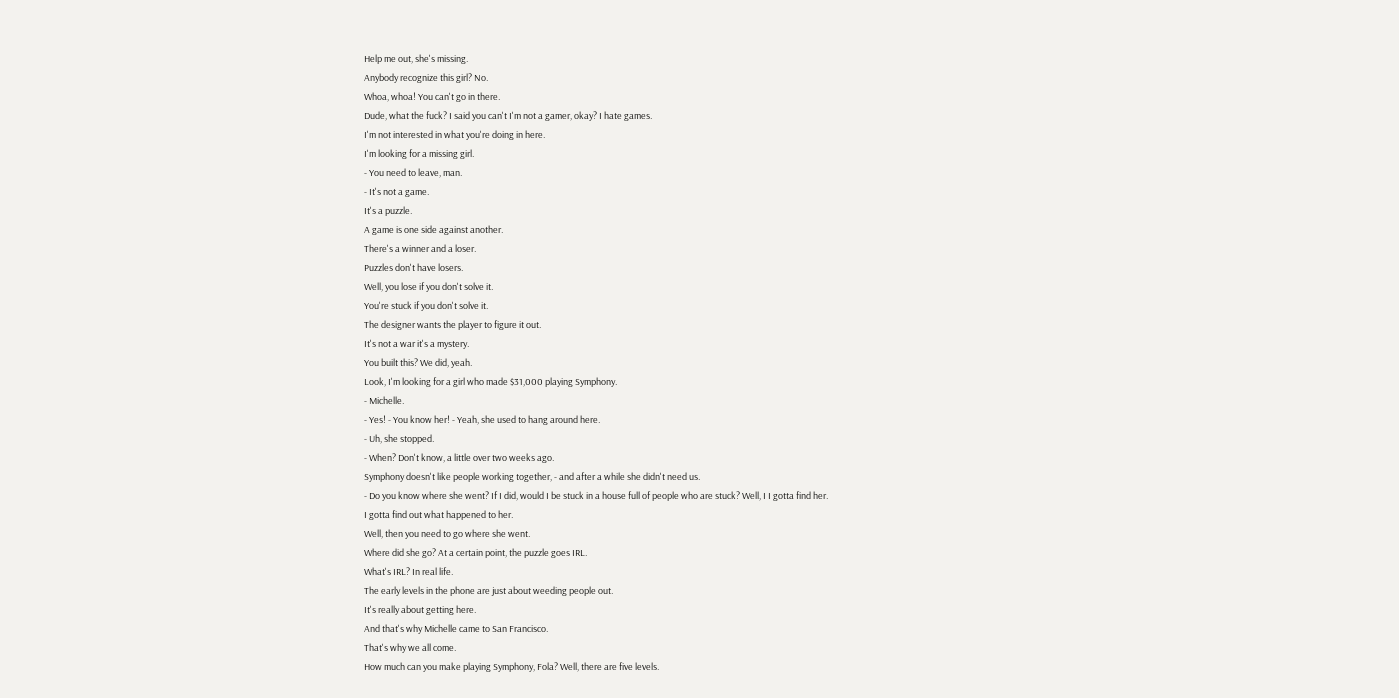Help me out, she's missing.
Anybody recognize this girl? No.
Whoa, whoa! You can't go in there.
Dude, what the fuck? I said you can't I'm not a gamer, okay? I hate games.
I'm not interested in what you're doing in here.
I'm looking for a missing girl.
- You need to leave, man.
- It's not a game.
It's a puzzle.
A game is one side against another.
There's a winner and a loser.
Puzzles don't have losers.
Well, you lose if you don't solve it.
You're stuck if you don't solve it.
The designer wants the player to figure it out.
It's not a war it's a mystery.
You built this? We did, yeah.
Look, I'm looking for a girl who made $31,000 playing Symphony.
- Michelle.
- Yes! - You know her! - Yeah, she used to hang around here.
- Uh, she stopped.
- When? Don't know, a little over two weeks ago.
Symphony doesn't like people working together, - and after a while she didn't need us.
- Do you know where she went? If I did, would I be stuck in a house full of people who are stuck? Well, I I gotta find her.
I gotta find out what happened to her.
Well, then you need to go where she went.
Where did she go? At a certain point, the puzzle goes IRL.
What's IRL? In real life.
The early levels in the phone are just about weeding people out.
It's really about getting here.
And that's why Michelle came to San Francisco.
That's why we all come.
How much can you make playing Symphony, Fola? Well, there are five levels.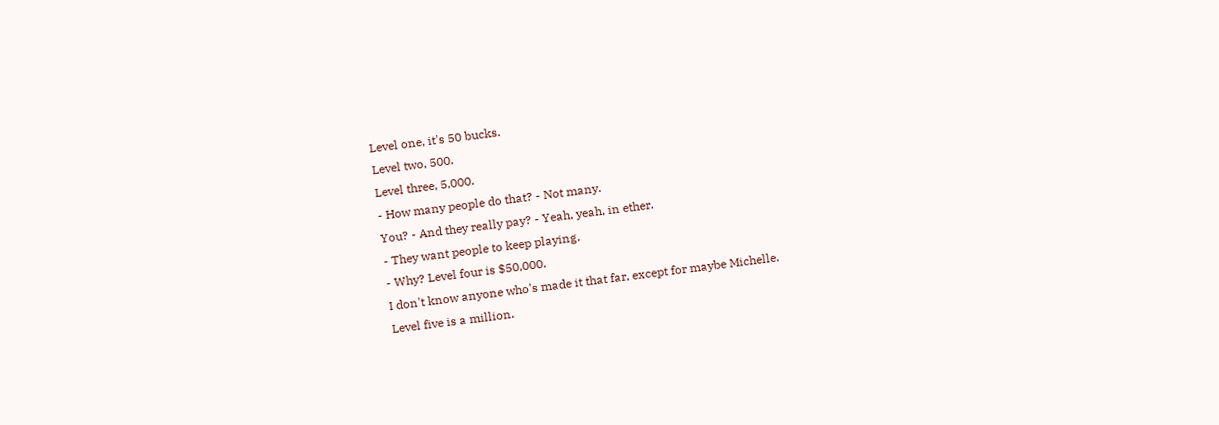Level one, it's 50 bucks.
Level two, 500.
Level three, 5,000.
- How many people do that? - Not many.
You? - And they really pay? - Yeah, yeah, in ether.
- They want people to keep playing.
- Why? Level four is $50,000.
I don't know anyone who's made it that far, except for maybe Michelle.
Level five is a million.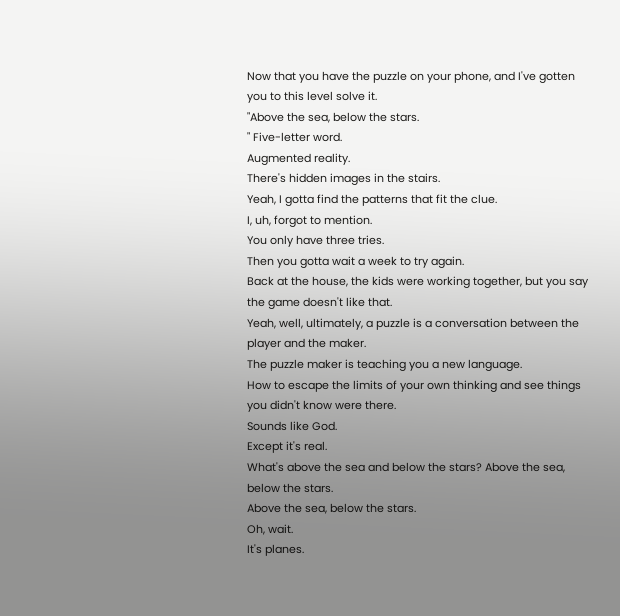Now that you have the puzzle on your phone, and I've gotten you to this level solve it.
"Above the sea, below the stars.
" Five-letter word.
Augmented reality.
There's hidden images in the stairs.
Yeah, I gotta find the patterns that fit the clue.
I, uh, forgot to mention.
You only have three tries.
Then you gotta wait a week to try again.
Back at the house, the kids were working together, but you say the game doesn't like that.
Yeah, well, ultimately, a puzzle is a conversation between the player and the maker.
The puzzle maker is teaching you a new language.
How to escape the limits of your own thinking and see things you didn't know were there.
Sounds like God.
Except it's real.
What's above the sea and below the stars? Above the sea, below the stars.
Above the sea, below the stars.
Oh, wait.
It's planes.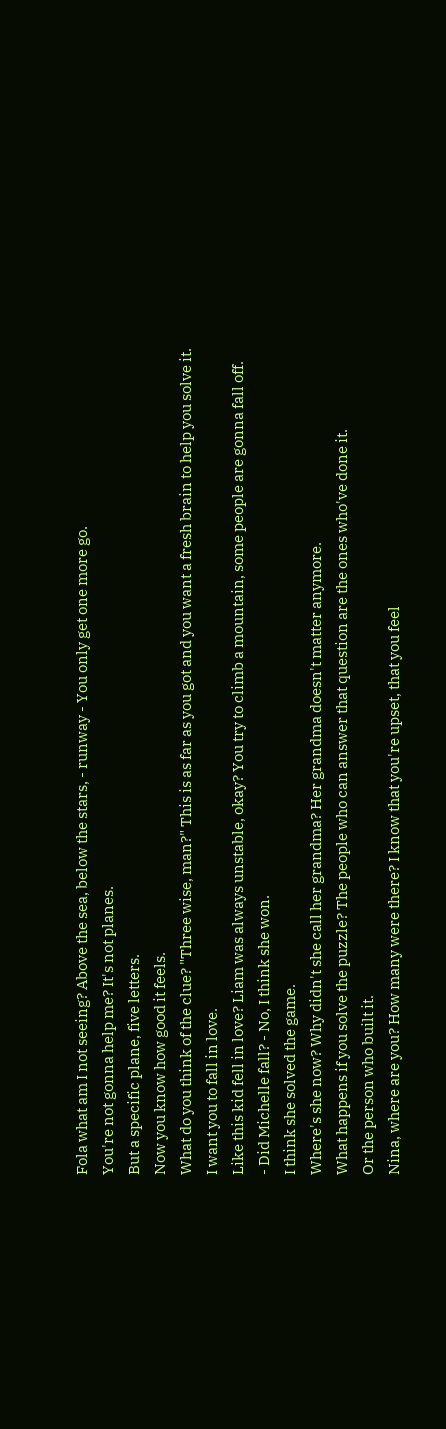Fola what am I not seeing? Above the sea, below the stars, - runway - You only get one more go.
You're not gonna help me? It's not planes.
But a specific plane, five letters.
Now you know how good it feels.
What do you think of the clue? "Three wise, man?" This is as far as you got and you want a fresh brain to help you solve it.
I want you to fall in love.
Like this kid fell in love? Liam was always unstable, okay? You try to climb a mountain, some people are gonna fall off.
- Did Michelle fall? - No, I think she won.
I think she solved the game.
Where's she now? Why didn't she call her grandma? Her grandma doesn't matter anymore.
What happens if you solve the puzzle? The people who can answer that question are the ones who've done it.
Or the person who built it.
Nina, where are you? How many were there? I know that you're upset, that you feel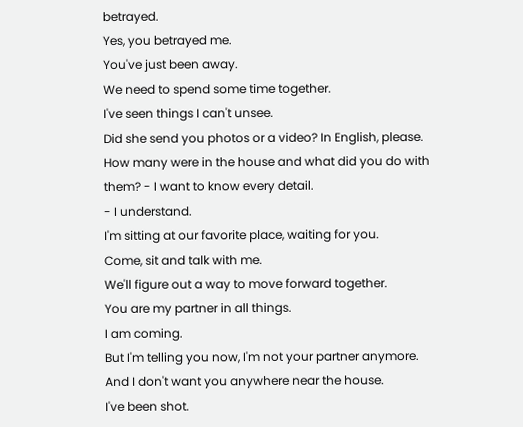betrayed.
Yes, you betrayed me.
You've just been away.
We need to spend some time together.
I've seen things I can't unsee.
Did she send you photos or a video? In English, please.
How many were in the house and what did you do with them? - I want to know every detail.
- I understand.
I'm sitting at our favorite place, waiting for you.
Come, sit and talk with me.
We'll figure out a way to move forward together.
You are my partner in all things.
I am coming.
But I'm telling you now, I'm not your partner anymore.
And I don't want you anywhere near the house.
I've been shot.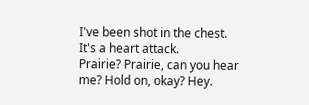I've been shot in the chest.
It's a heart attack.
Prairie? Prairie, can you hear me? Hold on, okay? Hey.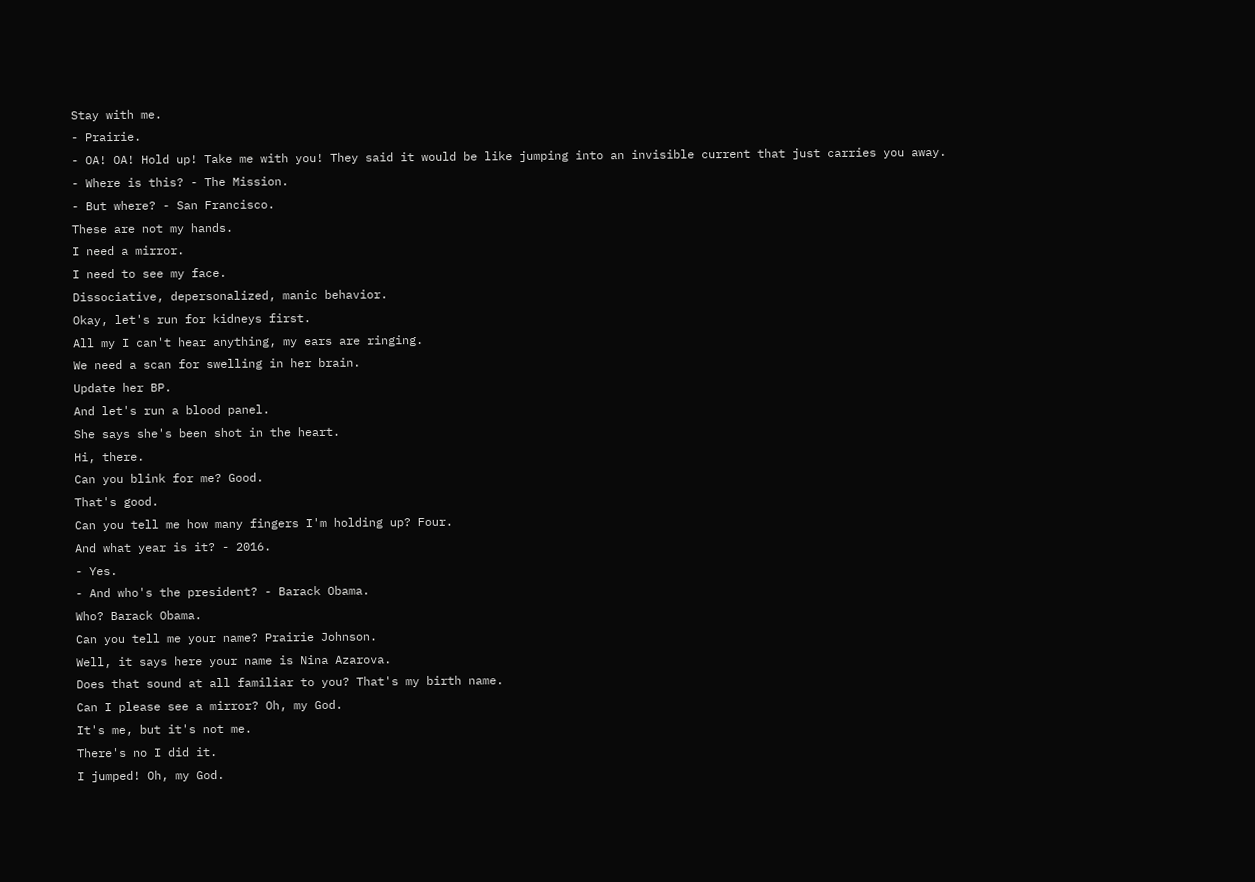Stay with me.
- Prairie.
- OA! OA! Hold up! Take me with you! They said it would be like jumping into an invisible current that just carries you away.
- Where is this? - The Mission.
- But where? - San Francisco.
These are not my hands.
I need a mirror.
I need to see my face.
Dissociative, depersonalized, manic behavior.
Okay, let's run for kidneys first.
All my I can't hear anything, my ears are ringing.
We need a scan for swelling in her brain.
Update her BP.
And let's run a blood panel.
She says she's been shot in the heart.
Hi, there.
Can you blink for me? Good.
That's good.
Can you tell me how many fingers I'm holding up? Four.
And what year is it? - 2016.
- Yes.
- And who's the president? - Barack Obama.
Who? Barack Obama.
Can you tell me your name? Prairie Johnson.
Well, it says here your name is Nina Azarova.
Does that sound at all familiar to you? That's my birth name.
Can I please see a mirror? Oh, my God.
It's me, but it's not me.
There's no I did it.
I jumped! Oh, my God.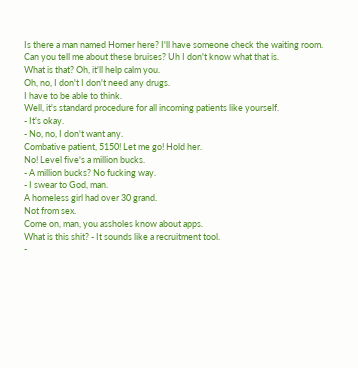Is there a man named Homer here? I'll have someone check the waiting room.
Can you tell me about these bruises? Uh I don't know what that is.
What is that? Oh, it'll help calm you.
Oh, no, I don't I don't need any drugs.
I have to be able to think.
Well, it's standard procedure for all incoming patients like yourself.
- It's okay.
- No, no, I don't want any.
Combative patient, 5150! Let me go! Hold her.
No! Level five's a million bucks.
- A million bucks? No fucking way.
- I swear to God, man.
A homeless girl had over 30 grand.
Not from sex.
Come on, man, you assholes know about apps.
What is this shit? - It sounds like a recruitment tool.
-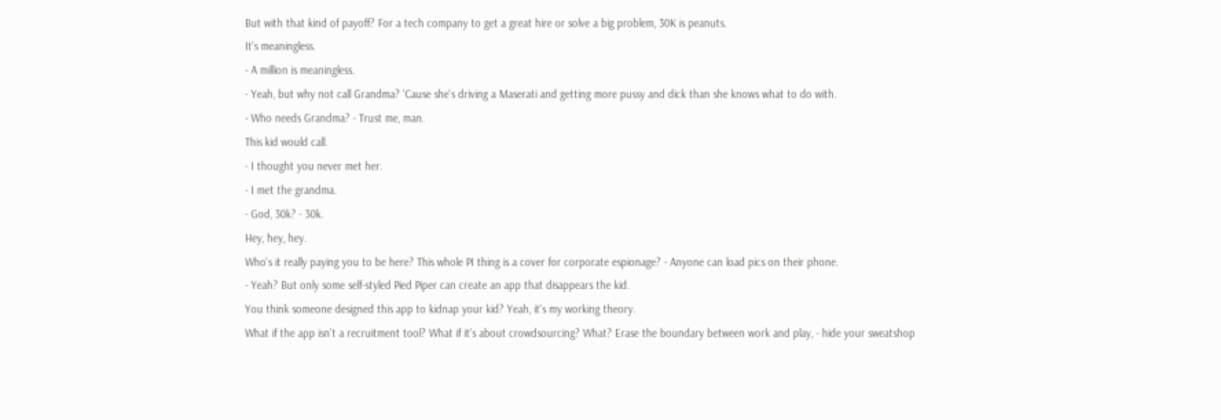But with that kind of payoff? For a tech company to get a great hire or solve a big problem, 30K is peanuts.
It's meaningless.
- A million is meaningless.
- Yeah, but why not call Grandma? 'Cause she's driving a Maserati and getting more pussy and dick than she knows what to do with.
- Who needs Grandma? - Trust me, man.
This kid would call.
- I thought you never met her.
- I met the grandma.
- God, 30k? - 30k.
Hey, hey, hey.
Who's it really paying you to be here? This whole PI thing is a cover for corporate espionage? - Anyone can load pics on their phone.
- Yeah? But only some self-styled Pied Piper can create an app that disappears the kid.
You think someone designed this app to kidnap your kid? Yeah, it's my working theory.
What if the app isn't a recruitment tool? What if it's about crowdsourcing? What? Erase the boundary between work and play, - hide your sweatshop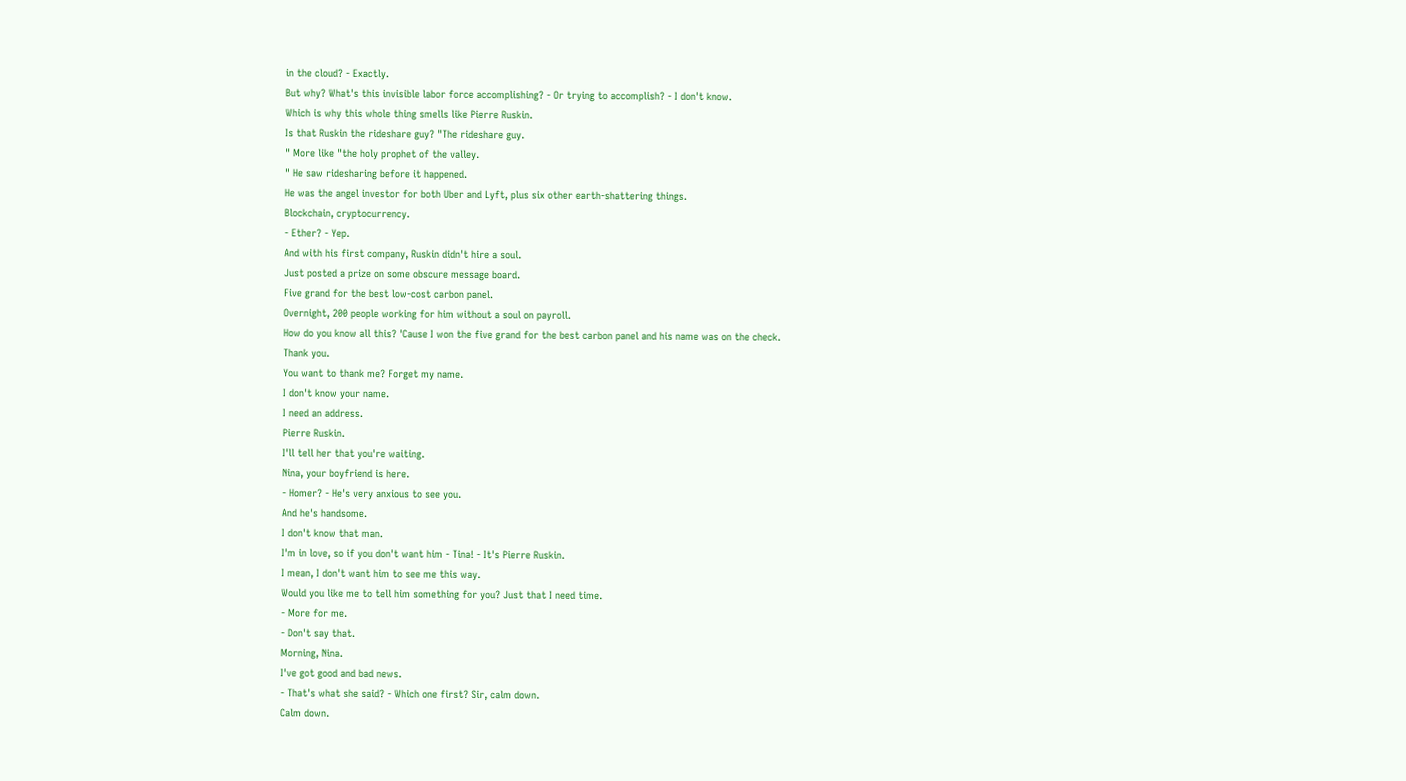in the cloud? - Exactly.
But why? What's this invisible labor force accomplishing? - Or trying to accomplish? - I don't know.
Which is why this whole thing smells like Pierre Ruskin.
Is that Ruskin the rideshare guy? "The rideshare guy.
" More like "the holy prophet of the valley.
" He saw ridesharing before it happened.
He was the angel investor for both Uber and Lyft, plus six other earth-shattering things.
Blockchain, cryptocurrency.
- Ether? - Yep.
And with his first company, Ruskin didn't hire a soul.
Just posted a prize on some obscure message board.
Five grand for the best low-cost carbon panel.
Overnight, 200 people working for him without a soul on payroll.
How do you know all this? 'Cause I won the five grand for the best carbon panel and his name was on the check.
Thank you.
You want to thank me? Forget my name.
I don't know your name.
I need an address.
Pierre Ruskin.
I'll tell her that you're waiting.
Nina, your boyfriend is here.
- Homer? - He's very anxious to see you.
And he's handsome.
I don't know that man.
I'm in love, so if you don't want him - Tina! - It's Pierre Ruskin.
I mean, I don't want him to see me this way.
Would you like me to tell him something for you? Just that I need time.
- More for me.
- Don't say that.
Morning, Nina.
I've got good and bad news.
- That's what she said? - Which one first? Sir, calm down.
Calm down.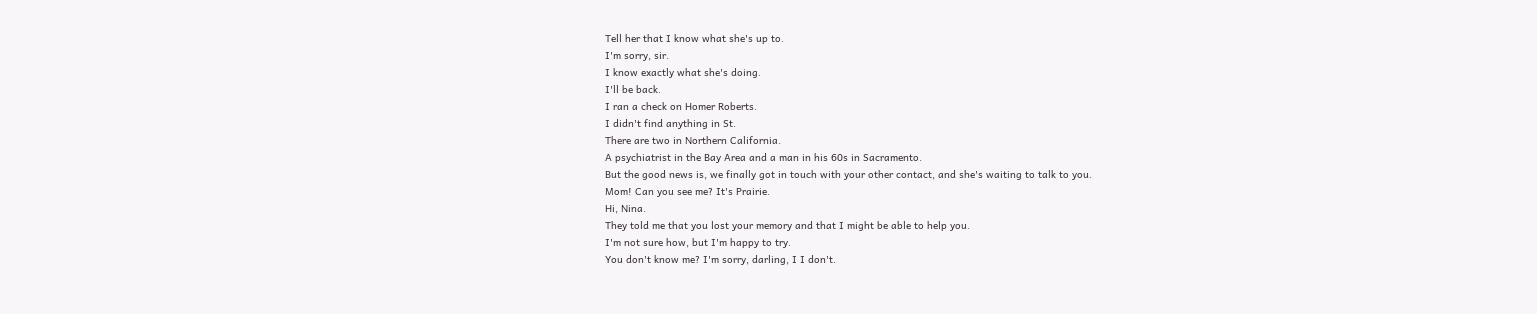Tell her that I know what she's up to.
I'm sorry, sir.
I know exactly what she's doing.
I'll be back.
I ran a check on Homer Roberts.
I didn't find anything in St.
There are two in Northern California.
A psychiatrist in the Bay Area and a man in his 60s in Sacramento.
But the good news is, we finally got in touch with your other contact, and she's waiting to talk to you.
Mom! Can you see me? It's Prairie.
Hi, Nina.
They told me that you lost your memory and that I might be able to help you.
I'm not sure how, but I'm happy to try.
You don't know me? I'm sorry, darling, I I don't.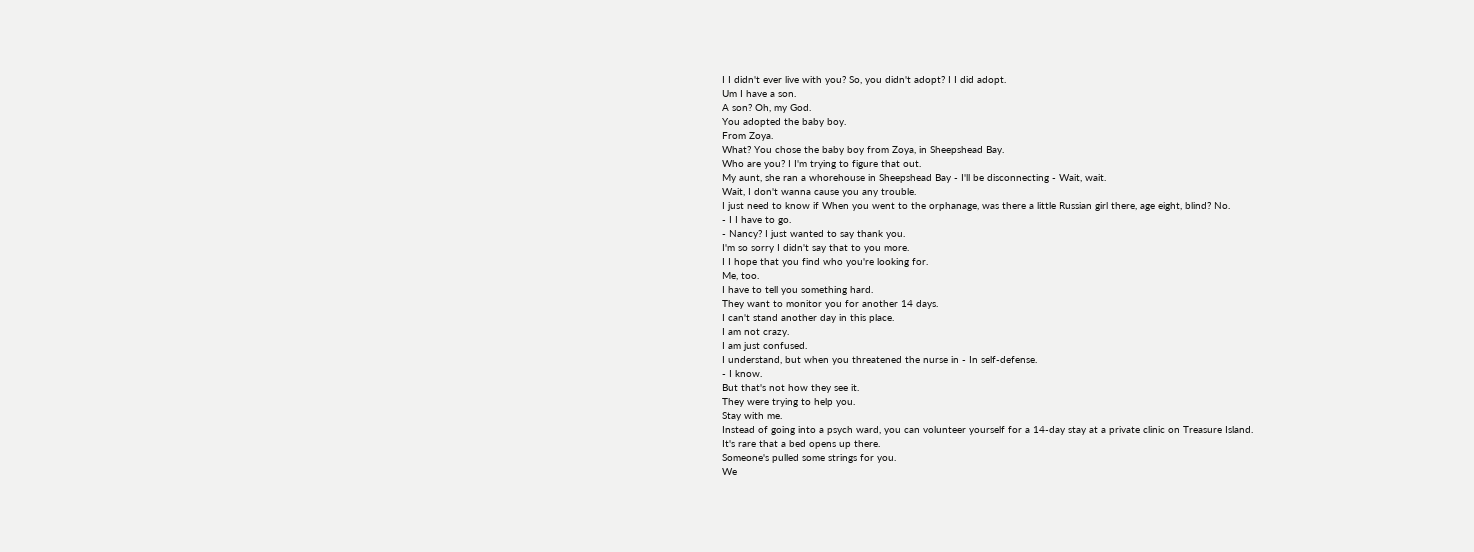I I didn't ever live with you? So, you didn't adopt? I I did adopt.
Um I have a son.
A son? Oh, my God.
You adopted the baby boy.
From Zoya.
What? You chose the baby boy from Zoya, in Sheepshead Bay.
Who are you? I I'm trying to figure that out.
My aunt, she ran a whorehouse in Sheepshead Bay - I'll be disconnecting - Wait, wait.
Wait, I don't wanna cause you any trouble.
I just need to know if When you went to the orphanage, was there a little Russian girl there, age eight, blind? No.
- I I have to go.
- Nancy? I just wanted to say thank you.
I'm so sorry I didn't say that to you more.
I I hope that you find who you're looking for.
Me, too.
I have to tell you something hard.
They want to monitor you for another 14 days.
I can't stand another day in this place.
I am not crazy.
I am just confused.
I understand, but when you threatened the nurse in - In self-defense.
- I know.
But that's not how they see it.
They were trying to help you.
Stay with me.
Instead of going into a psych ward, you can volunteer yourself for a 14-day stay at a private clinic on Treasure Island.
It's rare that a bed opens up there.
Someone's pulled some strings for you.
We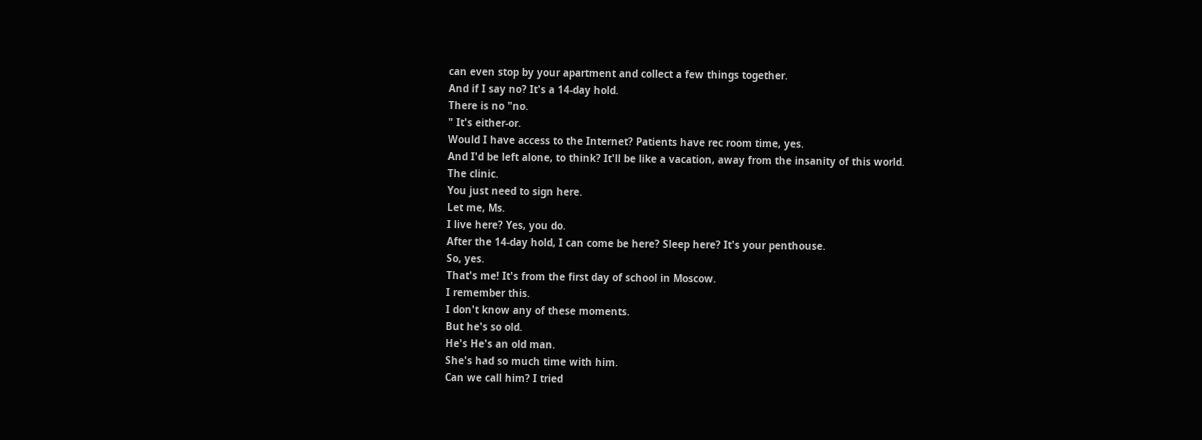can even stop by your apartment and collect a few things together.
And if I say no? It's a 14-day hold.
There is no "no.
" It's either-or.
Would I have access to the Internet? Patients have rec room time, yes.
And I'd be left alone, to think? It'll be like a vacation, away from the insanity of this world.
The clinic.
You just need to sign here.
Let me, Ms.
I live here? Yes, you do.
After the 14-day hold, I can come be here? Sleep here? It's your penthouse.
So, yes.
That's me! It's from the first day of school in Moscow.
I remember this.
I don't know any of these moments.
But he's so old.
He's He's an old man.
She's had so much time with him.
Can we call him? I tried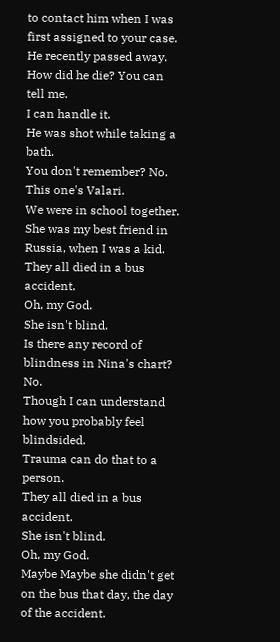to contact him when I was first assigned to your case.
He recently passed away.
How did he die? You can tell me.
I can handle it.
He was shot while taking a bath.
You don't remember? No.
This one's Valari.
We were in school together.
She was my best friend in Russia, when I was a kid.
They all died in a bus accident.
Oh, my God.
She isn't blind.
Is there any record of blindness in Nina's chart? No.
Though I can understand how you probably feel blindsided.
Trauma can do that to a person.
They all died in a bus accident.
She isn't blind.
Oh, my God.
Maybe Maybe she didn't get on the bus that day, the day of the accident.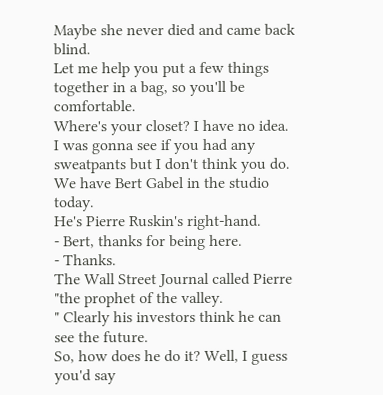Maybe she never died and came back blind.
Let me help you put a few things together in a bag, so you'll be comfortable.
Where's your closet? I have no idea.
I was gonna see if you had any sweatpants but I don't think you do.
We have Bert Gabel in the studio today.
He's Pierre Ruskin's right-hand.
- Bert, thanks for being here.
- Thanks.
The Wall Street Journal called Pierre "the prophet of the valley.
" Clearly his investors think he can see the future.
So, how does he do it? Well, I guess you'd say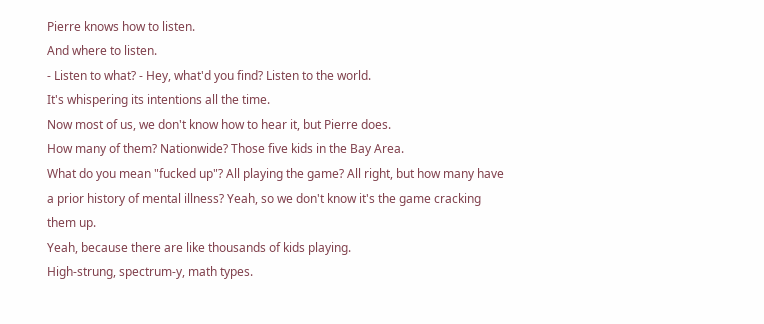Pierre knows how to listen.
And where to listen.
- Listen to what? - Hey, what'd you find? Listen to the world.
It's whispering its intentions all the time.
Now most of us, we don't know how to hear it, but Pierre does.
How many of them? Nationwide? Those five kids in the Bay Area.
What do you mean "fucked up"? All playing the game? All right, but how many have a prior history of mental illness? Yeah, so we don't know it's the game cracking them up.
Yeah, because there are like thousands of kids playing.
High-strung, spectrum-y, math types.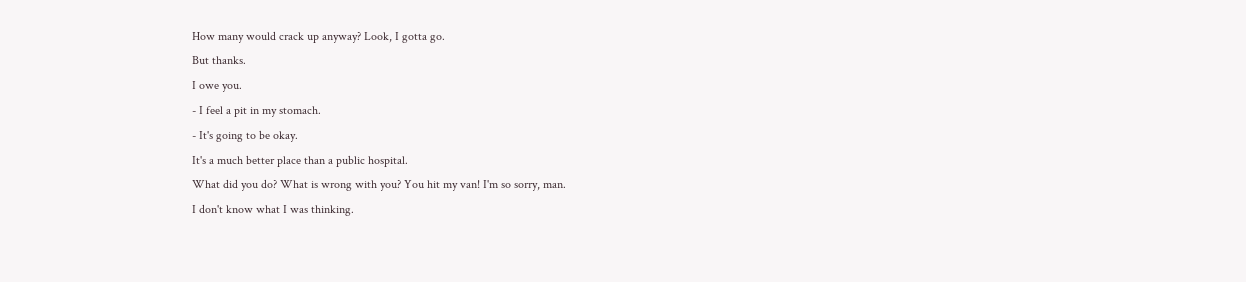How many would crack up anyway? Look, I gotta go.
But thanks.
I owe you.
- I feel a pit in my stomach.
- It's going to be okay.
It's a much better place than a public hospital.
What did you do? What is wrong with you? You hit my van! I'm so sorry, man.
I don't know what I was thinking.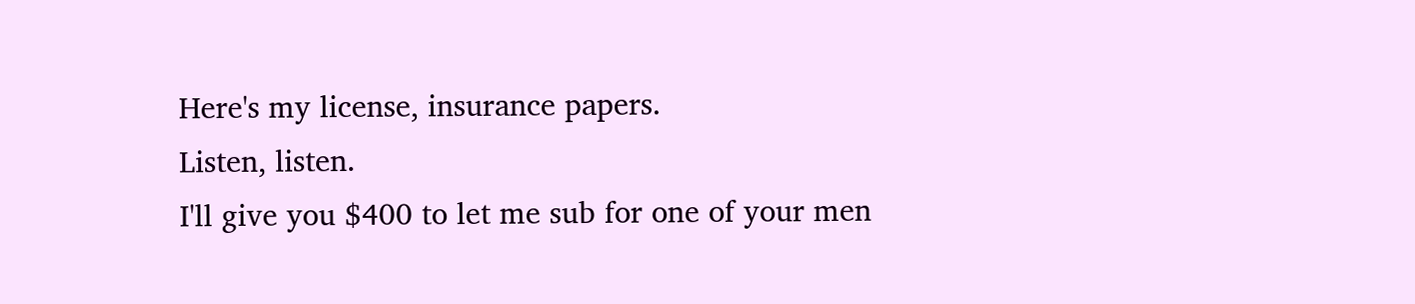Here's my license, insurance papers.
Listen, listen.
I'll give you $400 to let me sub for one of your men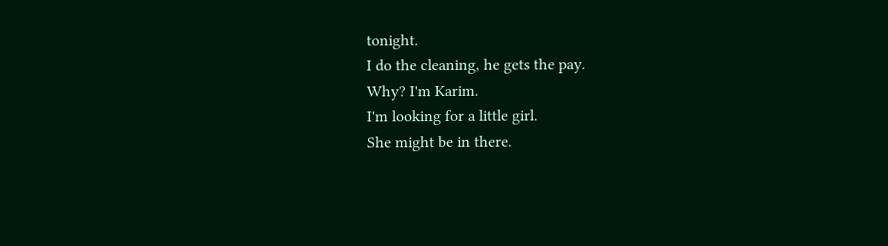tonight.
I do the cleaning, he gets the pay.
Why? I'm Karim.
I'm looking for a little girl.
She might be in there.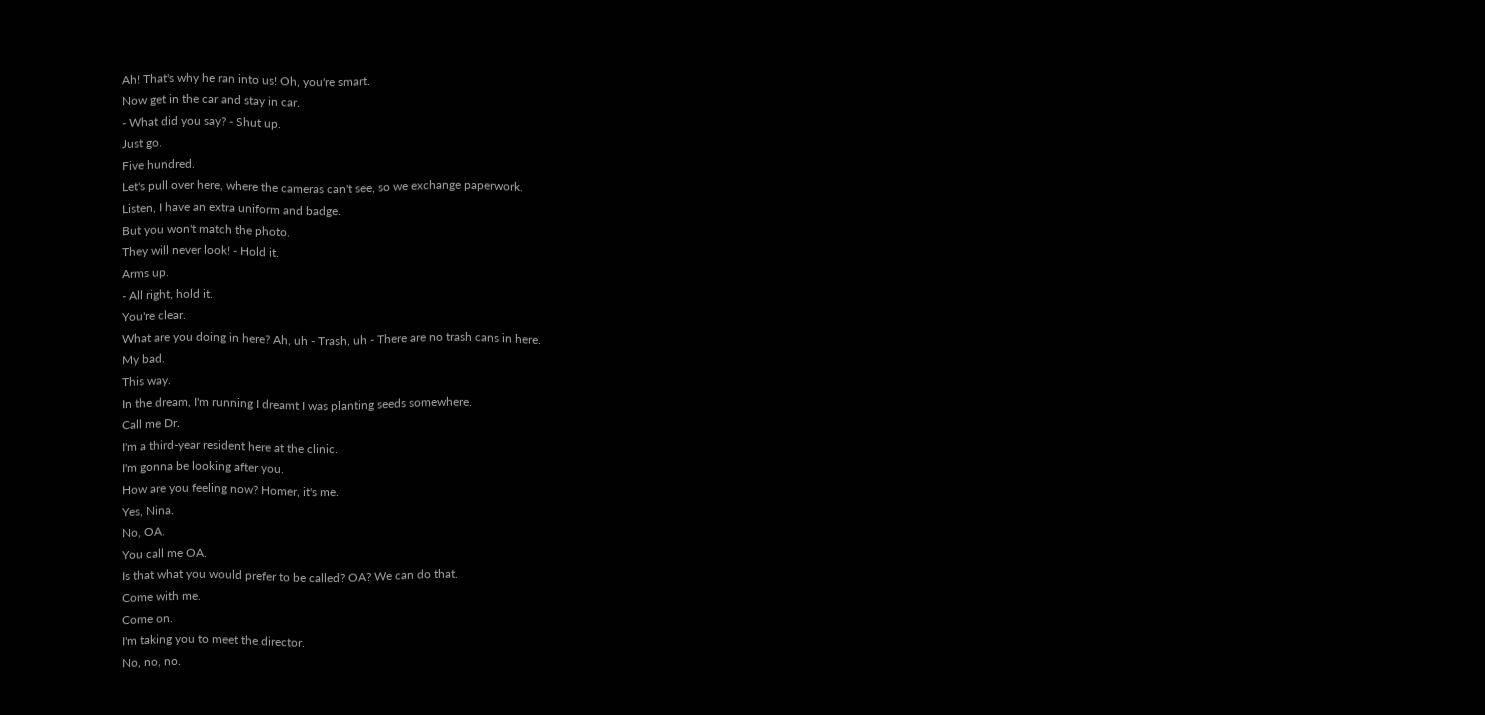Ah! That's why he ran into us! Oh, you're smart.
Now get in the car and stay in car.
- What did you say? - Shut up.
Just go.
Five hundred.
Let's pull over here, where the cameras can't see, so we exchange paperwork.
Listen, I have an extra uniform and badge.
But you won't match the photo.
They will never look! - Hold it.
Arms up.
- All right, hold it.
You're clear.
What are you doing in here? Ah, uh - Trash, uh - There are no trash cans in here.
My bad.
This way.
In the dream, I'm running I dreamt I was planting seeds somewhere.
Call me Dr.
I'm a third-year resident here at the clinic.
I'm gonna be looking after you.
How are you feeling now? Homer, it's me.
Yes, Nina.
No, OA.
You call me OA.
Is that what you would prefer to be called? OA? We can do that.
Come with me.
Come on.
I'm taking you to meet the director.
No, no, no.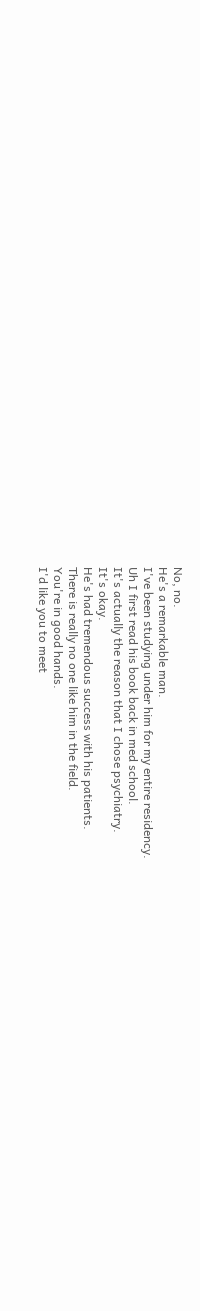No, no.
He's a remarkable man.
I've been studying under him for my entire residency.
Uh I first read his book back in med school.
It's actually the reason that I chose psychiatry.
It's okay.
He's had tremendous success with his patients.
There is really no one like him in the field.
You're in good hands.
I'd like you to meet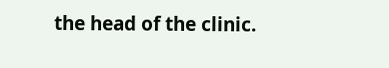the head of the clinic.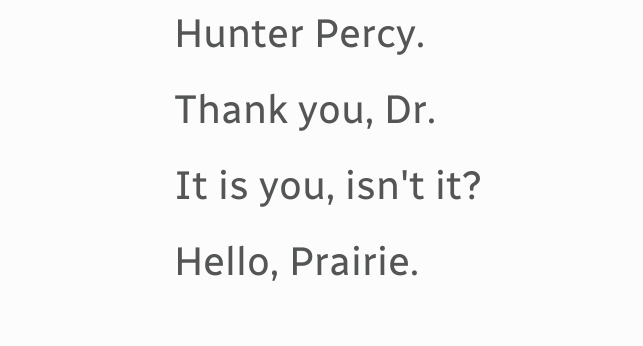Hunter Percy.
Thank you, Dr.
It is you, isn't it? Hello, Prairie.